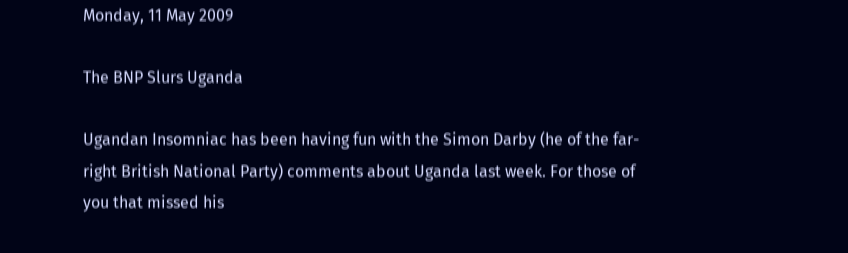Monday, 11 May 2009

The BNP Slurs Uganda

Ugandan Insomniac has been having fun with the Simon Darby (he of the far-right British National Party) comments about Uganda last week. For those of you that missed his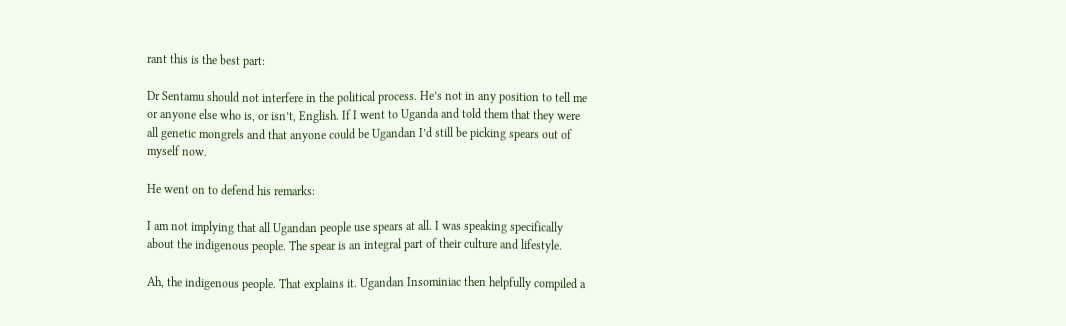rant this is the best part:

Dr Sentamu should not interfere in the political process. He’s not in any position to tell me or anyone else who is, or isn’t, English. If I went to Uganda and told them that they were all genetic mongrels and that anyone could be Ugandan I’d still be picking spears out of myself now.

He went on to defend his remarks:

I am not implying that all Ugandan people use spears at all. I was speaking specifically about the indigenous people. The spear is an integral part of their culture and lifestyle.

Ah, the indigenous people. That explains it. Ugandan Insominiac then helpfully compiled a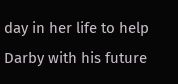day in her life to help Darby with his future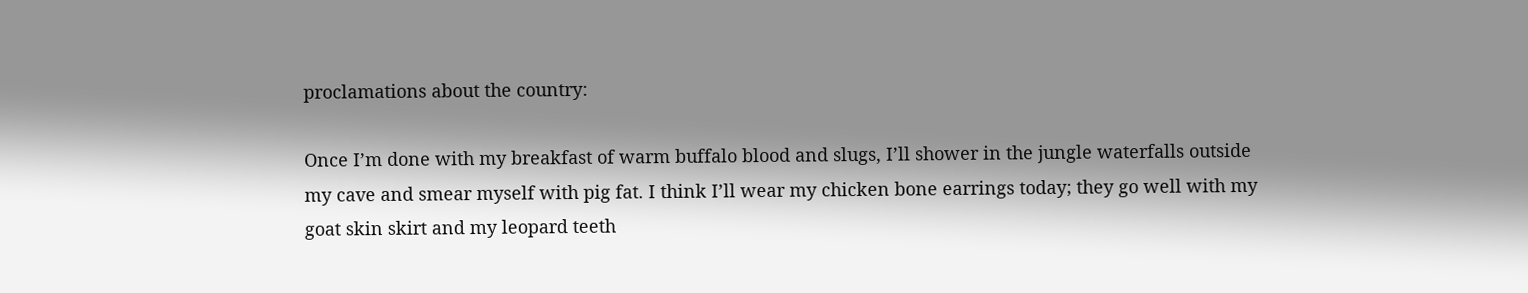proclamations about the country:

Once I’m done with my breakfast of warm buffalo blood and slugs, I’ll shower in the jungle waterfalls outside my cave and smear myself with pig fat. I think I’ll wear my chicken bone earrings today; they go well with my goat skin skirt and my leopard teeth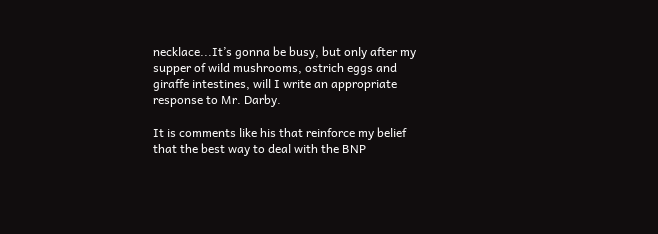necklace...It’s gonna be busy, but only after my supper of wild mushrooms, ostrich eggs and giraffe intestines, will I write an appropriate response to Mr. Darby.

It is comments like his that reinforce my belief that the best way to deal with the BNP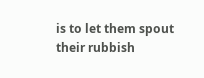is to let them spout their rubbish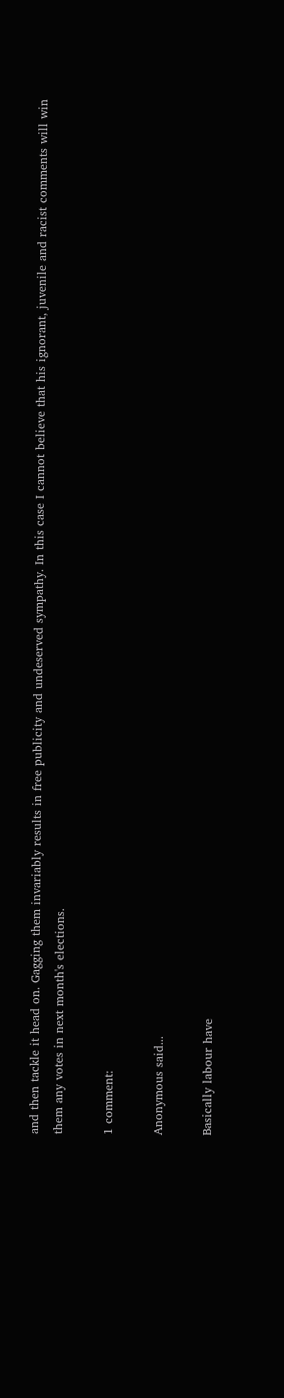and then tackle it head on. Gagging them invariably results in free publicity and undeserved sympathy. In this case I cannot believe that his ignorant, juvenile and racist comments will win them any votes in next month's elections.

1 comment:

Anonymous said...

Basically labour have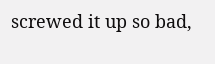screwed it up so bad,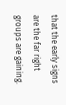that the early signs are the far right groups are gaining.